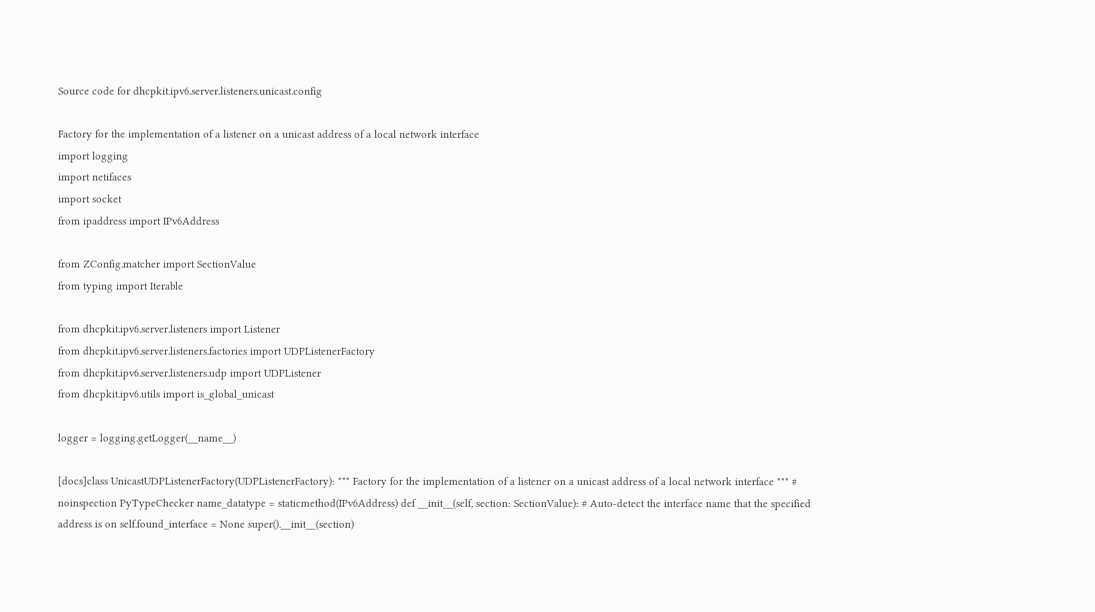Source code for dhcpkit.ipv6.server.listeners.unicast.config

Factory for the implementation of a listener on a unicast address of a local network interface
import logging
import netifaces
import socket
from ipaddress import IPv6Address

from ZConfig.matcher import SectionValue
from typing import Iterable

from dhcpkit.ipv6.server.listeners import Listener
from dhcpkit.ipv6.server.listeners.factories import UDPListenerFactory
from dhcpkit.ipv6.server.listeners.udp import UDPListener
from dhcpkit.ipv6.utils import is_global_unicast

logger = logging.getLogger(__name__)

[docs]class UnicastUDPListenerFactory(UDPListenerFactory): """ Factory for the implementation of a listener on a unicast address of a local network interface """ # noinspection PyTypeChecker name_datatype = staticmethod(IPv6Address) def __init__(self, section: SectionValue): # Auto-detect the interface name that the specified address is on self.found_interface = None super().__init__(section)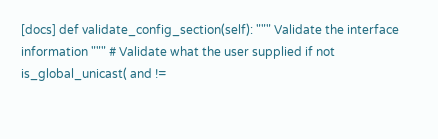[docs] def validate_config_section(self): """ Validate the interface information """ # Validate what the user supplied if not is_global_unicast( and !=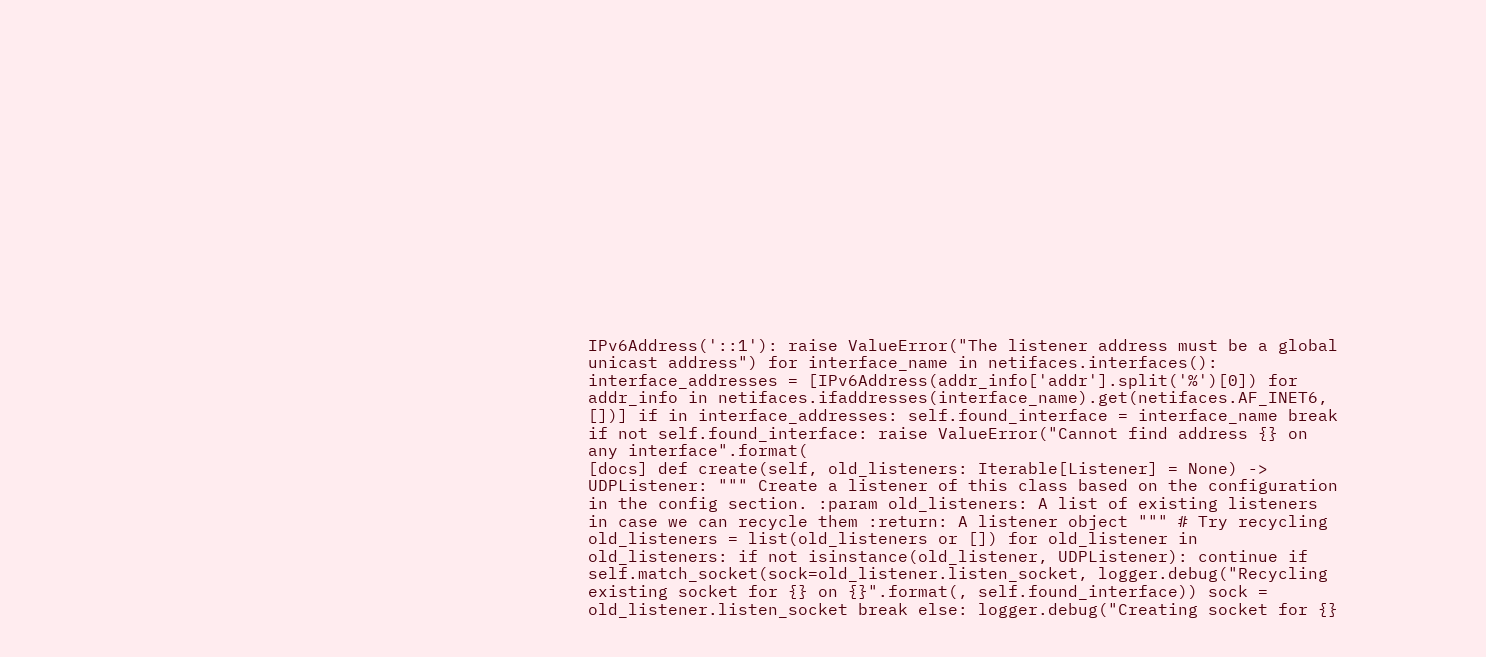IPv6Address('::1'): raise ValueError("The listener address must be a global unicast address") for interface_name in netifaces.interfaces(): interface_addresses = [IPv6Address(addr_info['addr'].split('%')[0]) for addr_info in netifaces.ifaddresses(interface_name).get(netifaces.AF_INET6, [])] if in interface_addresses: self.found_interface = interface_name break if not self.found_interface: raise ValueError("Cannot find address {} on any interface".format(
[docs] def create(self, old_listeners: Iterable[Listener] = None) -> UDPListener: """ Create a listener of this class based on the configuration in the config section. :param old_listeners: A list of existing listeners in case we can recycle them :return: A listener object """ # Try recycling old_listeners = list(old_listeners or []) for old_listener in old_listeners: if not isinstance(old_listener, UDPListener): continue if self.match_socket(sock=old_listener.listen_socket, logger.debug("Recycling existing socket for {} on {}".format(, self.found_interface)) sock = old_listener.listen_socket break else: logger.debug("Creating socket for {}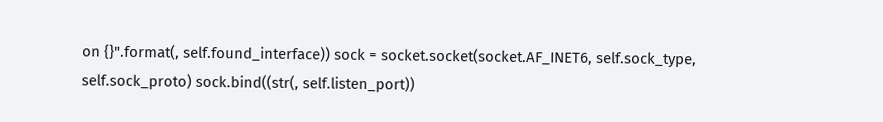on {}".format(, self.found_interface)) sock = socket.socket(socket.AF_INET6, self.sock_type, self.sock_proto) sock.bind((str(, self.listen_port))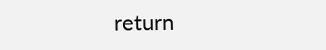return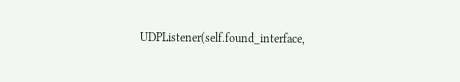UDPListener(self.found_interface,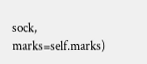sock, marks=self.marks)